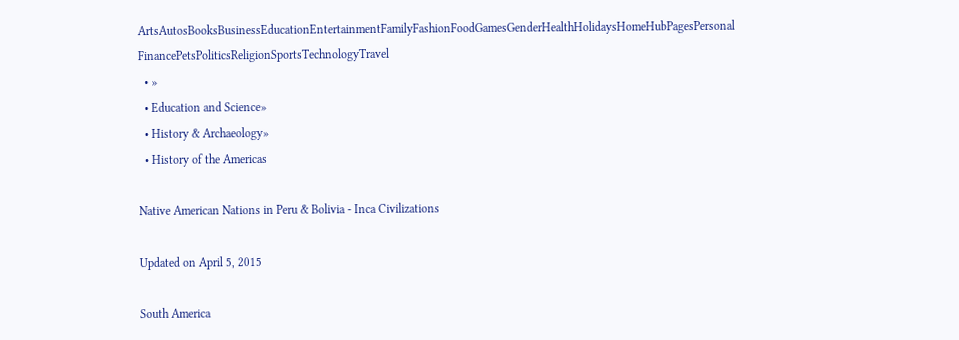ArtsAutosBooksBusinessEducationEntertainmentFamilyFashionFoodGamesGenderHealthHolidaysHomeHubPagesPersonal FinancePetsPoliticsReligionSportsTechnologyTravel
  • »
  • Education and Science»
  • History & Archaeology»
  • History of the Americas

Native American Nations in Peru & Bolivia - Inca Civilizations

Updated on April 5, 2015

South America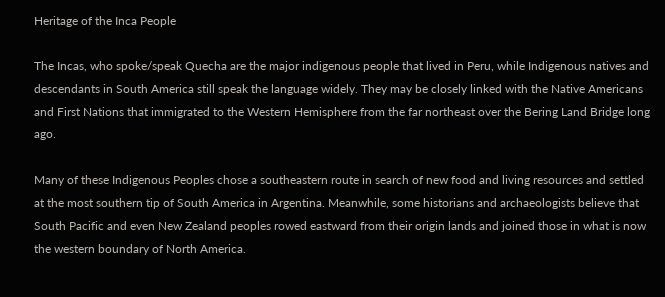Heritage of the Inca People

The Incas, who spoke/speak Quecha are the major indigenous people that lived in Peru, while Indigenous natives and descendants in South America still speak the language widely. They may be closely linked with the Native Americans and First Nations that immigrated to the Western Hemisphere from the far northeast over the Bering Land Bridge long ago.

Many of these Indigenous Peoples chose a southeastern route in search of new food and living resources and settled at the most southern tip of South America in Argentina. Meanwhile, some historians and archaeologists believe that South Pacific and even New Zealand peoples rowed eastward from their origin lands and joined those in what is now the western boundary of North America.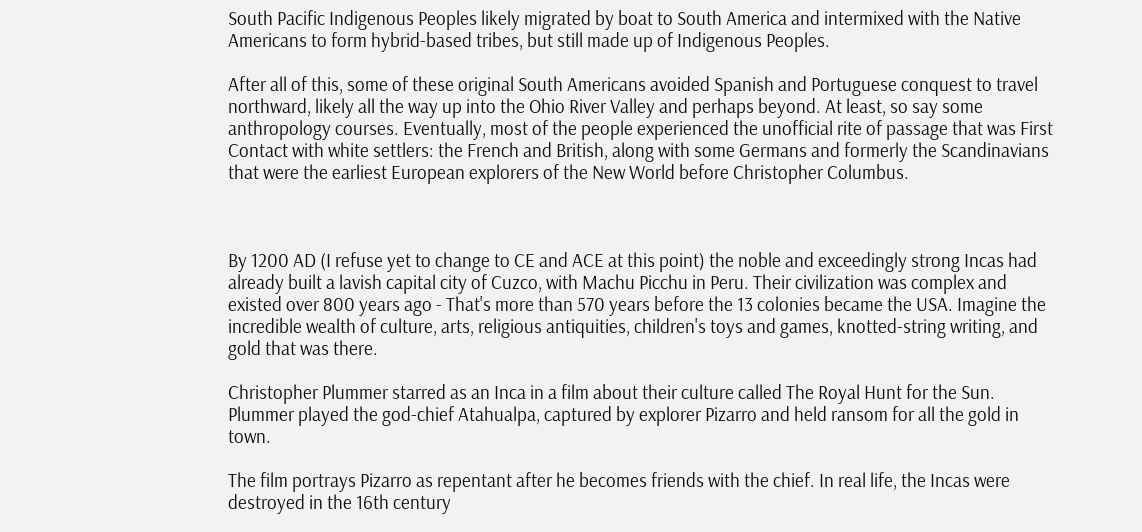South Pacific Indigenous Peoples likely migrated by boat to South America and intermixed with the Native Americans to form hybrid-based tribes, but still made up of Indigenous Peoples.

After all of this, some of these original South Americans avoided Spanish and Portuguese conquest to travel northward, likely all the way up into the Ohio River Valley and perhaps beyond. At least, so say some anthropology courses. Eventually, most of the people experienced the unofficial rite of passage that was First Contact with white settlers: the French and British, along with some Germans and formerly the Scandinavians that were the earliest European explorers of the New World before Christopher Columbus.



By 1200 AD (I refuse yet to change to CE and ACE at this point) the noble and exceedingly strong Incas had already built a lavish capital city of Cuzco, with Machu Picchu in Peru. Their civilization was complex and existed over 800 years ago - That's more than 570 years before the 13 colonies became the USA. Imagine the incredible wealth of culture, arts, religious antiquities, children's toys and games, knotted-string writing, and gold that was there.

Christopher Plummer starred as an Inca in a film about their culture called The Royal Hunt for the Sun. Plummer played the god-chief Atahualpa, captured by explorer Pizarro and held ransom for all the gold in town.

The film portrays Pizarro as repentant after he becomes friends with the chief. In real life, the Incas were destroyed in the 16th century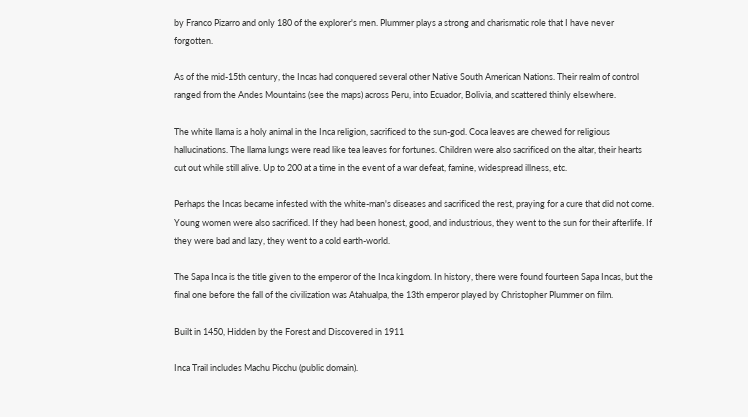by Franco Pizarro and only 180 of the explorer's men. Plummer plays a strong and charismatic role that I have never forgotten.

As of the mid-15th century, the Incas had conquered several other Native South American Nations. Their realm of control ranged from the Andes Mountains (see the maps) across Peru, into Ecuador, Bolivia, and scattered thinly elsewhere.

The white llama is a holy animal in the Inca religion, sacrificed to the sun-god. Coca leaves are chewed for religious hallucinations. The llama lungs were read like tea leaves for fortunes. Children were also sacrificed on the altar, their hearts cut out while still alive. Up to 200 at a time in the event of a war defeat, famine, widespread illness, etc.

Perhaps the Incas became infested with the white-man's diseases and sacrificed the rest, praying for a cure that did not come. Young women were also sacrificed. If they had been honest, good, and industrious, they went to the sun for their afterlife. If they were bad and lazy, they went to a cold earth-world.

The Sapa Inca is the title given to the emperor of the Inca kingdom. In history, there were found fourteen Sapa Incas, but the final one before the fall of the civilization was Atahualpa, the 13th emperor played by Christopher Plummer on film.

Built in 1450, Hidden by the Forest and Discovered in 1911

Inca Trail includes Machu Picchu (public domain).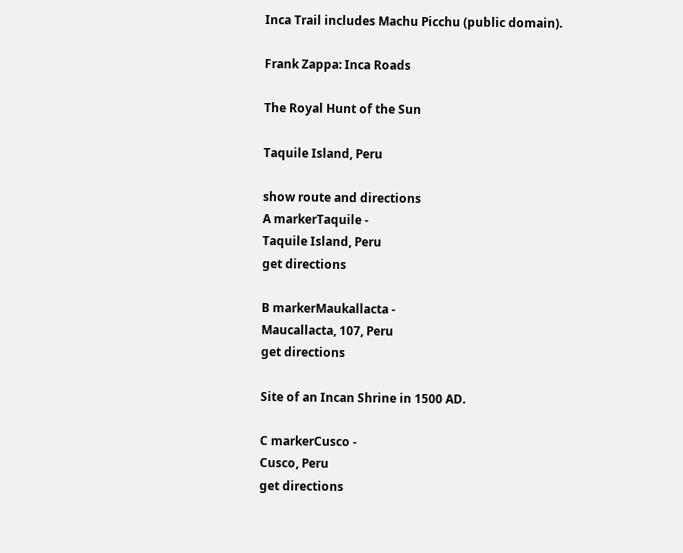Inca Trail includes Machu Picchu (public domain).

Frank Zappa: Inca Roads

The Royal Hunt of the Sun

Taquile Island, Peru

show route and directions
A markerTaquile -
Taquile Island, Peru
get directions

B markerMaukallacta -
Maucallacta, 107, Peru
get directions

Site of an Incan Shrine in 1500 AD.

C markerCusco -
Cusco, Peru
get directions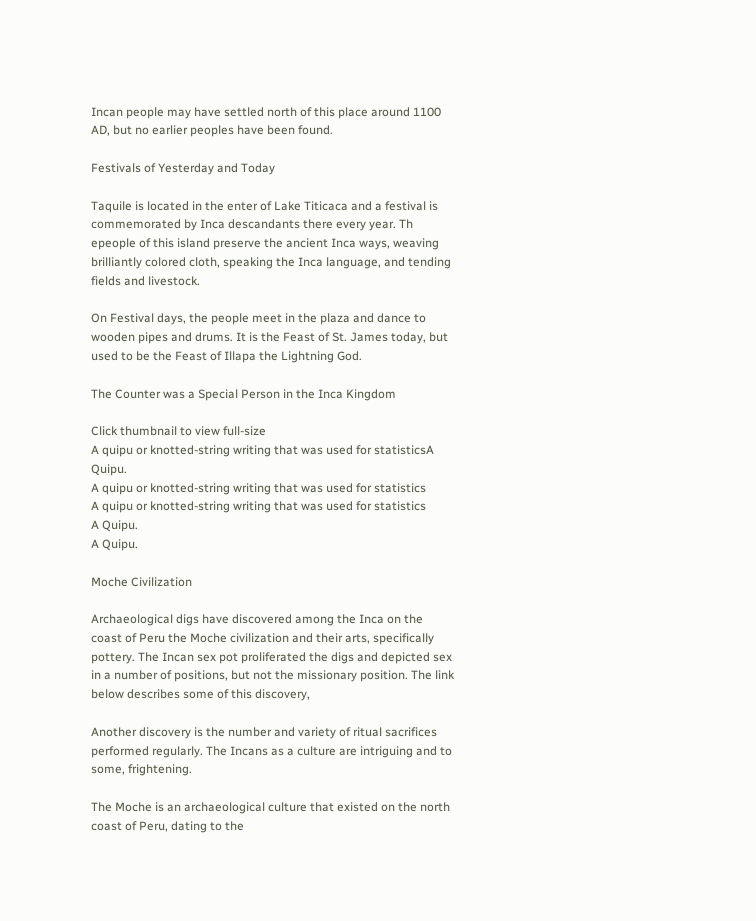Incan people may have settled north of this place around 1100 AD, but no earlier peoples have been found.

Festivals of Yesterday and Today

Taquile is located in the enter of Lake Titicaca and a festival is commemorated by Inca descandants there every year. Th epeople of this island preserve the ancient Inca ways, weaving brilliantly colored cloth, speaking the Inca language, and tending fields and livestock.

On Festival days, the people meet in the plaza and dance to wooden pipes and drums. It is the Feast of St. James today, but used to be the Feast of Illapa the Lightning God.

The Counter was a Special Person in the Inca Kingdom

Click thumbnail to view full-size
A quipu or knotted-string writing that was used for statisticsA Quipu.
A quipu or knotted-string writing that was used for statistics
A quipu or knotted-string writing that was used for statistics
A Quipu.
A Quipu.

Moche Civilization

Archaeological digs have discovered among the Inca on the coast of Peru the Moche civilization and their arts, specifically pottery. The Incan sex pot proliferated the digs and depicted sex in a number of positions, but not the missionary position. The link below describes some of this discovery,

Another discovery is the number and variety of ritual sacrifices performed regularly. The Incans as a culture are intriguing and to some, frightening.

The Moche is an archaeological culture that existed on the north coast of Peru, dating to the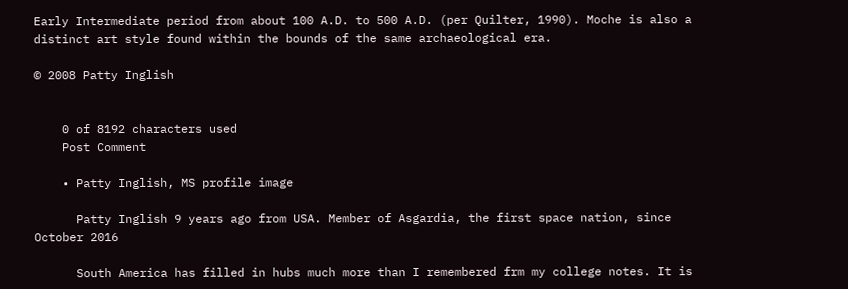Early Intermediate period from about 100 A.D. to 500 A.D. (per Quilter, 1990). Moche is also a distinct art style found within the bounds of the same archaeological era.

© 2008 Patty Inglish


    0 of 8192 characters used
    Post Comment

    • Patty Inglish, MS profile image

      Patty Inglish 9 years ago from USA. Member of Asgardia, the first space nation, since October 2016

      South America has filled in hubs much more than I remembered frm my college notes. It is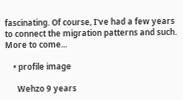fascinating. Of course, I've had a few years to connect the migration patterns and such. More to come...

    • profile image

      Wehzo 9 years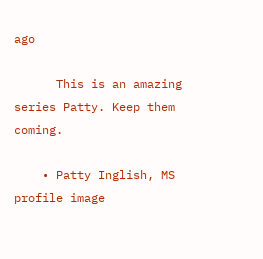ago

      This is an amazing series Patty. Keep them coming.

    • Patty Inglish, MS profile image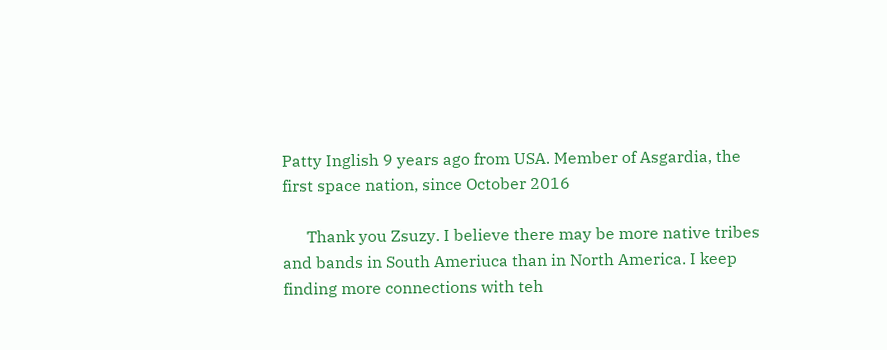Patty Inglish 9 years ago from USA. Member of Asgardia, the first space nation, since October 2016

      Thank you Zsuzy. I believe there may be more native tribes and bands in South Ameriuca than in North America. I keep finding more connections with teh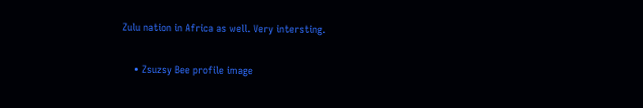Zulu nation in Africa as well. Very intersting.

    • Zsuzsy Bee profile image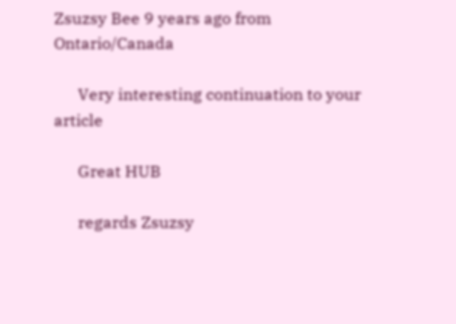Zsuzsy Bee 9 years ago from Ontario/Canada

      Very interesting continuation to your article

      Great HUB

      regards Zsuzsy